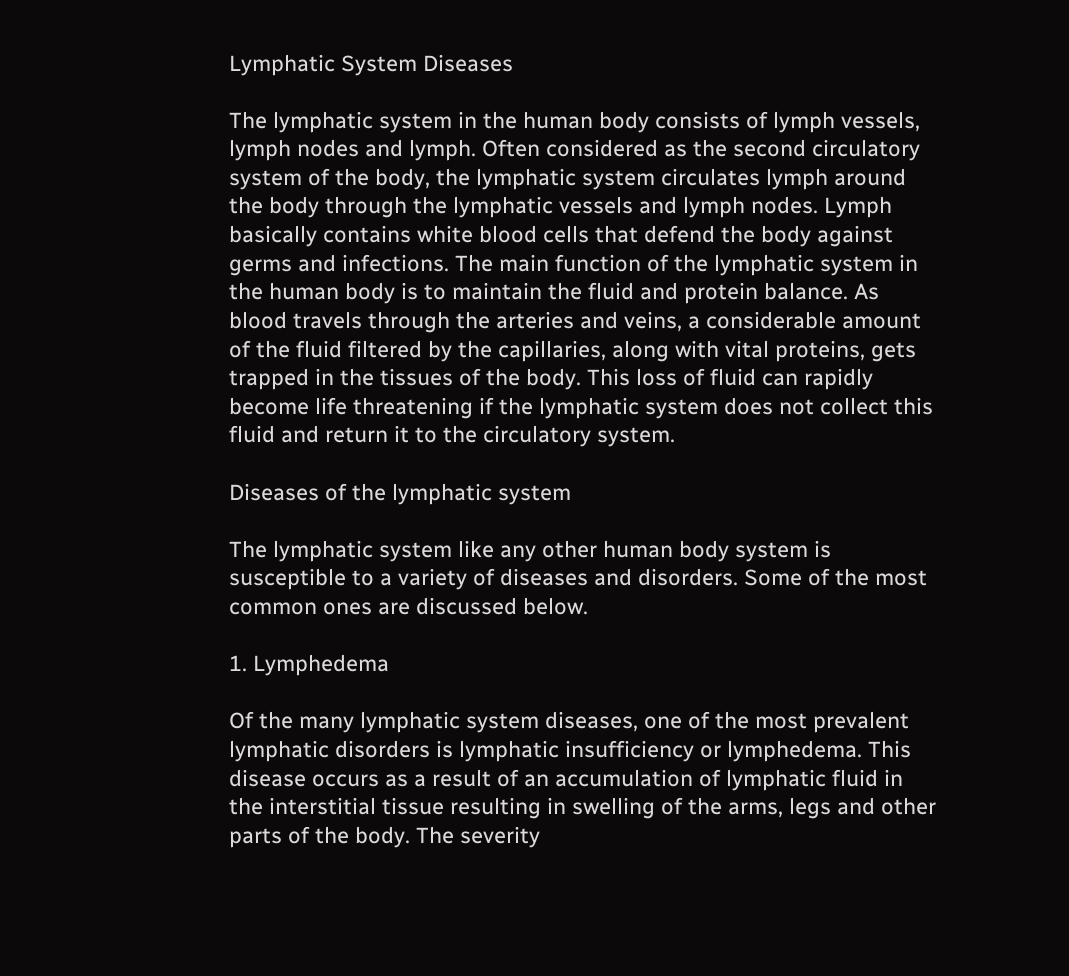Lymphatic System Diseases

The lymphatic system in the human body consists of lymph vessels, lymph nodes and lymph. Often considered as the second circulatory system of the body, the lymphatic system circulates lymph around the body through the lymphatic vessels and lymph nodes. Lymph basically contains white blood cells that defend the body against germs and infections. The main function of the lymphatic system in the human body is to maintain the fluid and protein balance. As blood travels through the arteries and veins, a considerable amount of the fluid filtered by the capillaries, along with vital proteins, gets trapped in the tissues of the body. This loss of fluid can rapidly become life threatening if the lymphatic system does not collect this fluid and return it to the circulatory system.

Diseases of the lymphatic system

The lymphatic system like any other human body system is susceptible to a variety of diseases and disorders. Some of the most common ones are discussed below.

1. Lymphedema

Of the many lymphatic system diseases, one of the most prevalent lymphatic disorders is lymphatic insufficiency or lymphedema. This disease occurs as a result of an accumulation of lymphatic fluid in the interstitial tissue resulting in swelling of the arms, legs and other parts of the body. The severity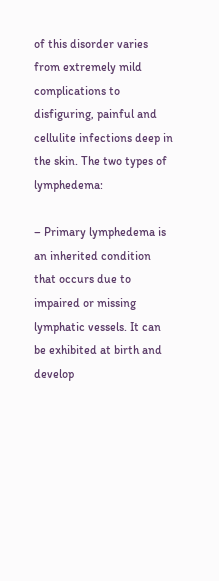of this disorder varies from extremely mild complications to disfiguring, painful and cellulite infections deep in the skin. The two types of lymphedema:

– Primary lymphedema is an inherited condition that occurs due to impaired or missing lymphatic vessels. It can be exhibited at birth and develop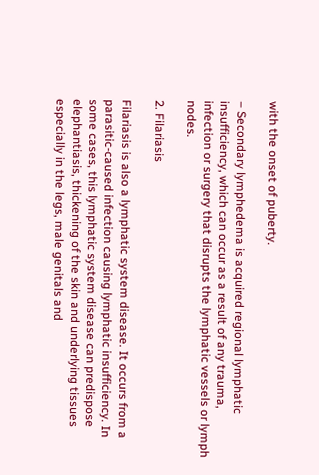with the onset of puberty.

– Secondary lymphedema is acquired regional lymphatic insufficiency, which can occur as a result of any trauma, infection or surgery that disrupts the lymphatic vessels or lymph nodes.

2. Filariasis

Filariasis is also a lymphatic system disease. It occurs from a parasitic-caused infection causing lymphatic insufficiency. In some cases, this lymphatic system disease can predispose elephantiasis, thickening of the skin and underlying tissues especially in the legs, male genitals and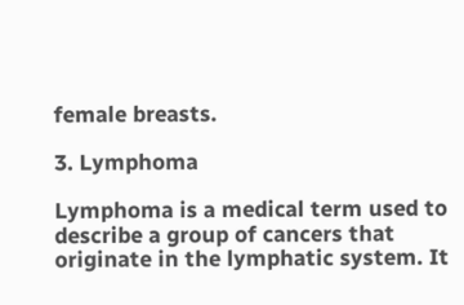female breasts.

3. Lymphoma

Lymphoma is a medical term used to describe a group of cancers that originate in the lymphatic system. It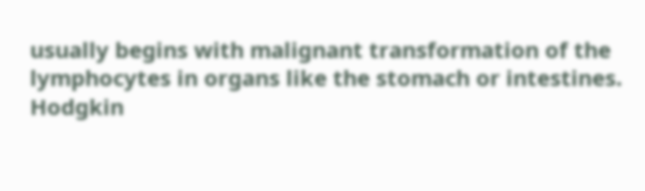usually begins with malignant transformation of the lymphocytes in organs like the stomach or intestines. Hodgkin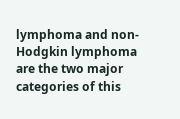lymphoma and non-Hodgkin lymphoma are the two major categories of this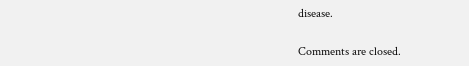disease.

Comments are closed.